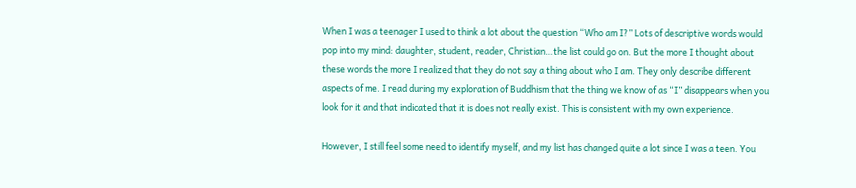When I was a teenager I used to think a lot about the question “Who am I?” Lots of descriptive words would pop into my mind: daughter, student, reader, Christian…the list could go on. But the more I thought about these words the more I realized that they do not say a thing about who I am. They only describe different aspects of me. I read during my exploration of Buddhism that the thing we know of as “I” disappears when you look for it and that indicated that it is does not really exist. This is consistent with my own experience.

However, I still feel some need to identify myself, and my list has changed quite a lot since I was a teen. You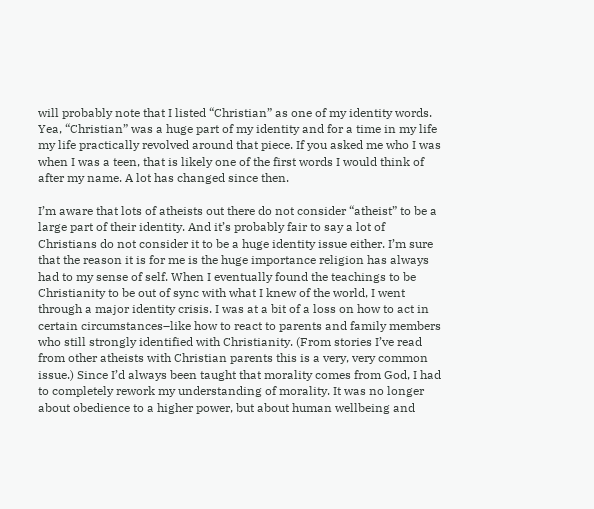will probably note that I listed “Christian” as one of my identity words. Yea, “Christian” was a huge part of my identity and for a time in my life my life practically revolved around that piece. If you asked me who I was when I was a teen, that is likely one of the first words I would think of after my name. A lot has changed since then.

I’m aware that lots of atheists out there do not consider “atheist” to be a large part of their identity. And it’s probably fair to say a lot of Christians do not consider it to be a huge identity issue either. I’m sure that the reason it is for me is the huge importance religion has always had to my sense of self. When I eventually found the teachings to be Christianity to be out of sync with what I knew of the world, I went through a major identity crisis. I was at a bit of a loss on how to act in certain circumstances–like how to react to parents and family members who still strongly identified with Christianity. (From stories I’ve read from other atheists with Christian parents this is a very, very common issue.) Since I’d always been taught that morality comes from God, I had to completely rework my understanding of morality. It was no longer about obedience to a higher power, but about human wellbeing and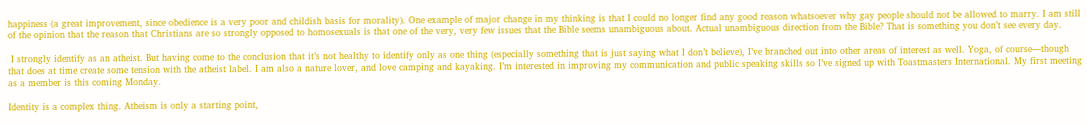happiness (a great improvement, since obedience is a very poor and childish basis for morality). One example of major change in my thinking is that I could no longer find any good reason whatsoever why gay people should not be allowed to marry. I am still of the opinion that the reason that Christians are so strongly opposed to homosexuals is that one of the very, very few issues that the Bible seems unambiguous about. Actual unambiguous direction from the Bible? That is something you don’t see every day.

 I strongly identify as an atheist. But having come to the conclusion that it’s not healthy to identify only as one thing (especially something that is just saying what I don’t believe), I’ve branched out into other areas of interest as well. Yoga, of course—though that does at time create some tension with the atheist label. I am also a nature lover, and love camping and kayaking. I’m interested in improving my communication and public speaking skills so I’ve signed up with Toastmasters International. My first meeting as a member is this coming Monday.

Identity is a complex thing. Atheism is only a starting point,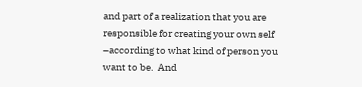and part of a realization that you are responsible for creating your own self –according to what kind of person you want to be.  And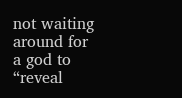not waiting around for a god to “reveal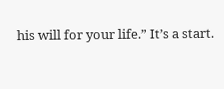his will for your life.” It’s a start.